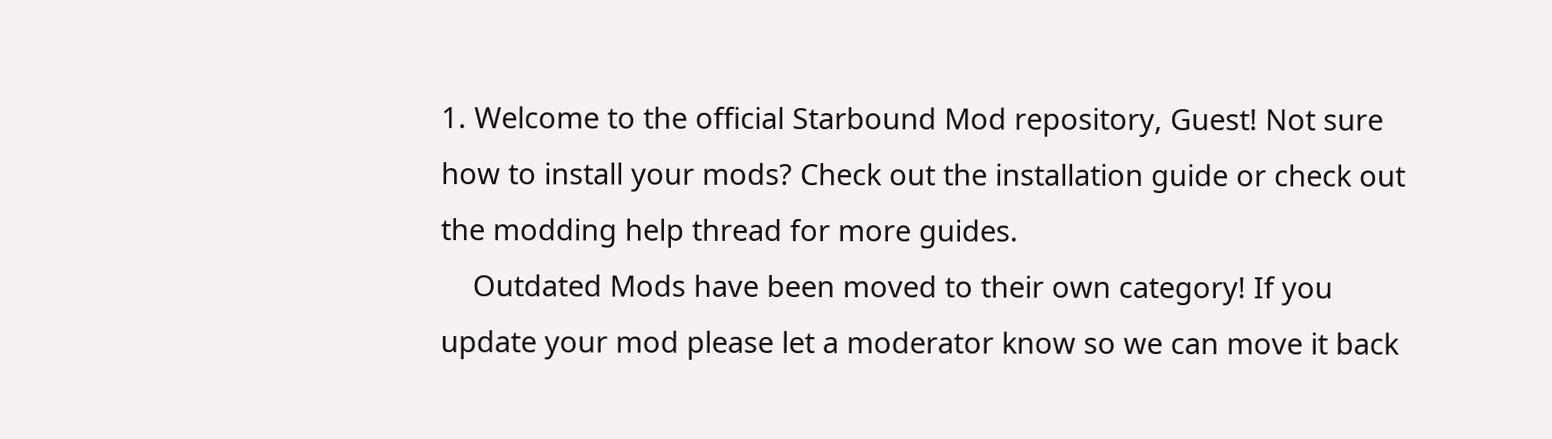1. Welcome to the official Starbound Mod repository, Guest! Not sure how to install your mods? Check out the installation guide or check out the modding help thread for more guides.
    Outdated Mods have been moved to their own category! If you update your mod please let a moderator know so we can move it back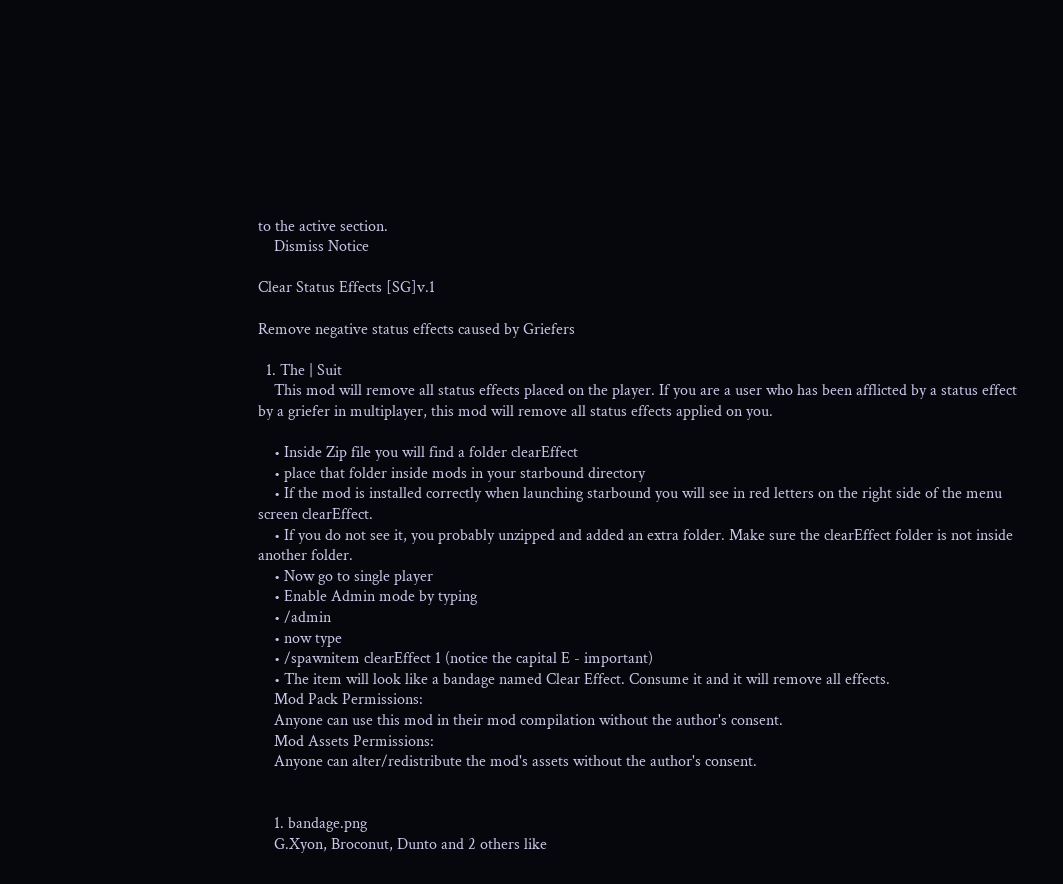to the active section.
    Dismiss Notice

Clear Status Effects [SG]v.1

Remove negative status effects caused by Griefers

  1. The | Suit
    This mod will remove all status effects placed on the player. If you are a user who has been afflicted by a status effect by a griefer in multiplayer, this mod will remove all status effects applied on you.

    • Inside Zip file you will find a folder clearEffect
    • place that folder inside mods in your starbound directory
    • If the mod is installed correctly when launching starbound you will see in red letters on the right side of the menu screen clearEffect.
    • If you do not see it, you probably unzipped and added an extra folder. Make sure the clearEffect folder is not inside another folder.
    • Now go to single player
    • Enable Admin mode by typing
    • /admin
    • now type
    • /spawnitem clearEffect 1 (notice the capital E - important)
    • The item will look like a bandage named Clear Effect. Consume it and it will remove all effects.
    Mod Pack Permissions:
    Anyone can use this mod in their mod compilation without the author's consent.
    Mod Assets Permissions:
    Anyone can alter/redistribute the mod's assets without the author's consent.


    1. bandage.png
    G.Xyon, Broconut, Dunto and 2 others like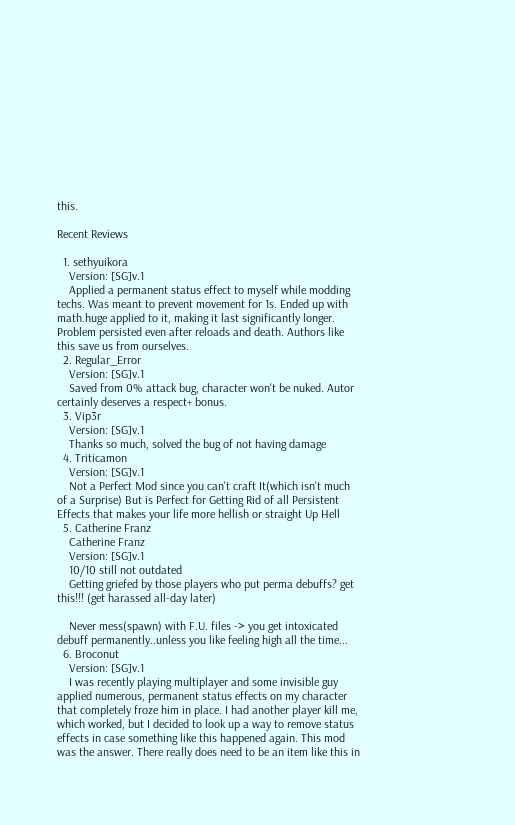this.

Recent Reviews

  1. sethyuikora
    Version: [SG]v.1
    Applied a permanent status effect to myself while modding techs. Was meant to prevent movement for 1s. Ended up with math.huge applied to it, making it last significantly longer. Problem persisted even after reloads and death. Authors like this save us from ourselves.
  2. Regular_Error
    Version: [SG]v.1
    Saved from 0% attack bug, character won't be nuked. Autor certainly deserves a respect+ bonus.
  3. Vip3r
    Version: [SG]v.1
    Thanks so much, solved the bug of not having damage
  4. Triticamon
    Version: [SG]v.1
    Not a Perfect Mod since you can't craft It(which isn't much of a Surprise) But is Perfect for Getting Rid of all Persistent Effects that makes your life more hellish or straight Up Hell
  5. Catherine Franz
    Catherine Franz
    Version: [SG]v.1
    10/10 still not outdated
    Getting griefed by those players who put perma debuffs? get this!!! (get harassed all-day later)

    Never mess(spawn) with F.U. files -> you get intoxicated debuff permanently..unless you like feeling high all the time...
  6. Broconut
    Version: [SG]v.1
    I was recently playing multiplayer and some invisible guy applied numerous, permanent status effects on my character that completely froze him in place. I had another player kill me, which worked, but I decided to look up a way to remove status effects in case something like this happened again. This mod was the answer. There really does need to be an item like this in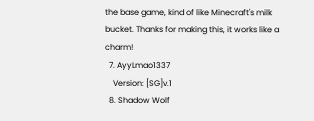the base game, kind of like Minecraft's milk bucket. Thanks for making this, it works like a charm!
  7. AyyLmao1337
    Version: [SG]v.1
  8. Shadow Wolf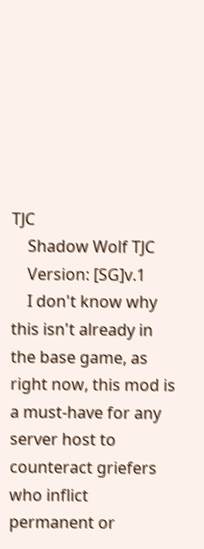TJC
    Shadow Wolf TJC
    Version: [SG]v.1
    I don't know why this isn't already in the base game, as right now, this mod is a must-have for any server host to counteract griefers who inflict permanent or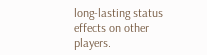long-lasting status effects on other players.